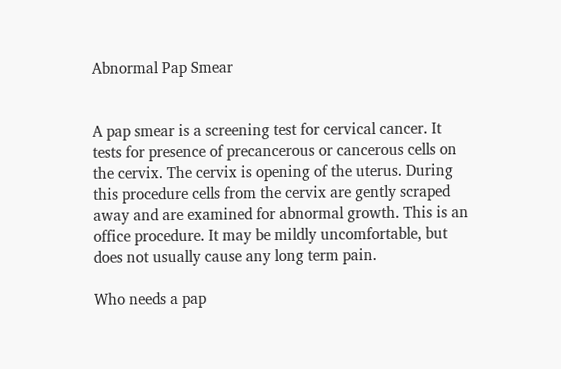Abnormal Pap Smear


A pap smear is a screening test for cervical cancer. It tests for presence of precancerous or cancerous cells on the cervix. The cervix is opening of the uterus. During this procedure cells from the cervix are gently scraped away and are examined for abnormal growth. This is an office procedure. It may be mildly uncomfortable, but does not usually cause any long term pain.

Who needs a pap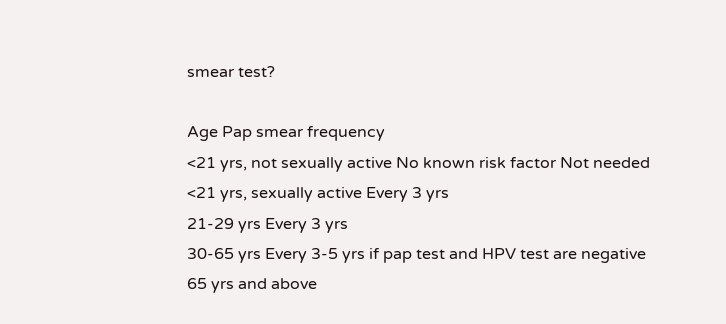smear test?

Age Pap smear frequency
<21 yrs, not sexually active No known risk factor Not needed
<21 yrs, sexually active Every 3 yrs
21-29 yrs Every 3 yrs
30-65 yrs Every 3-5 yrs if pap test and HPV test are negative
65 yrs and above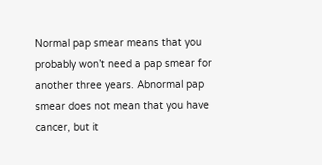Normal pap smear means that you probably won’t need a pap smear for another three years. Abnormal pap smear does not mean that you have cancer, but it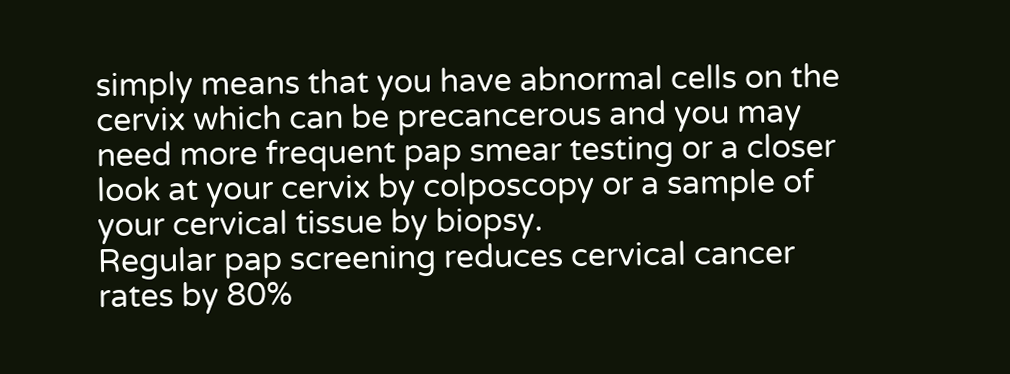simply means that you have abnormal cells on the cervix which can be precancerous and you may need more frequent pap smear testing or a closer look at your cervix by colposcopy or a sample of your cervical tissue by biopsy.
Regular pap screening reduces cervical cancer rates by 80%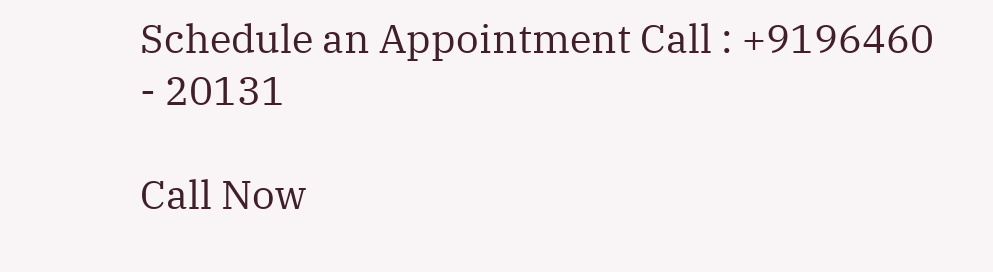Schedule an Appointment Call : +9196460 - 20131

Call Now